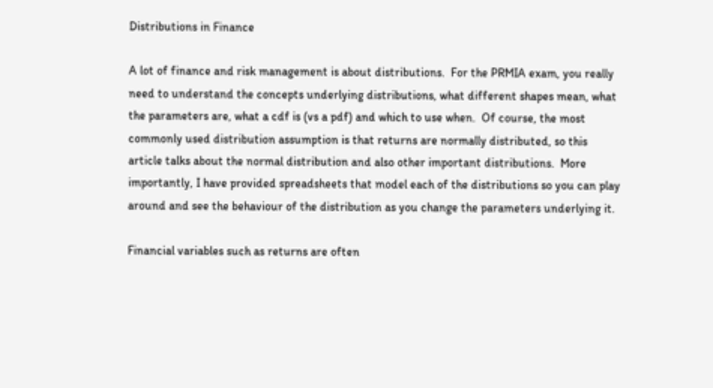Distributions in Finance

A lot of finance and risk management is about distributions.  For the PRMIA exam, you really need to understand the concepts underlying distributions, what different shapes mean, what the parameters are, what a cdf is (vs a pdf) and which to use when.  Of course, the most commonly used distribution assumption is that returns are normally distributed, so this article talks about the normal distribution and also other important distributions.  More importantly, I have provided spreadsheets that model each of the distributions so you can play around and see the behaviour of the distribution as you change the parameters underlying it.

Financial variables such as returns are often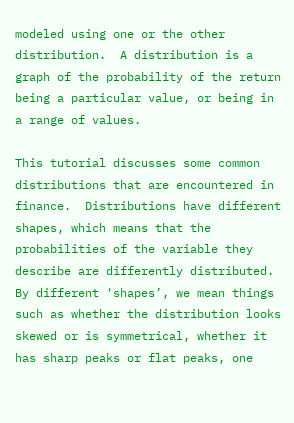modeled using one or the other distribution.  A distribution is a graph of the probability of the return being a particular value, or being in a range of values.

This tutorial discusses some common distributions that are encountered in finance.  Distributions have different shapes, which means that the probabilities of the variable they describe are differently distributed.  By different ‘shapes’, we mean things such as whether the distribution looks skewed or is symmetrical, whether it has sharp peaks or flat peaks, one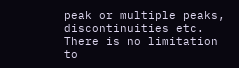peak or multiple peaks, discontinuities etc.  There is no limitation to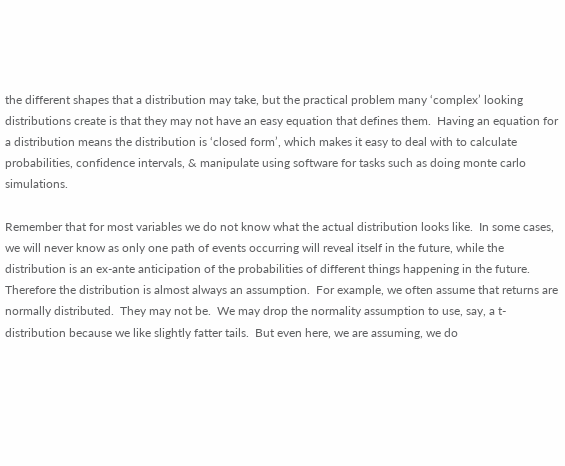the different shapes that a distribution may take, but the practical problem many ‘complex’ looking distributions create is that they may not have an easy equation that defines them.  Having an equation for a distribution means the distribution is ‘closed form’, which makes it easy to deal with to calculate probabilities, confidence intervals, & manipulate using software for tasks such as doing monte carlo simulations.

Remember that for most variables we do not know what the actual distribution looks like.  In some cases, we will never know as only one path of events occurring will reveal itself in the future, while the distribution is an ex-ante anticipation of the probabilities of different things happening in the future.  Therefore the distribution is almost always an assumption.  For example, we often assume that returns are normally distributed.  They may not be.  We may drop the normality assumption to use, say, a t-distribution because we like slightly fatter tails.  But even here, we are assuming, we do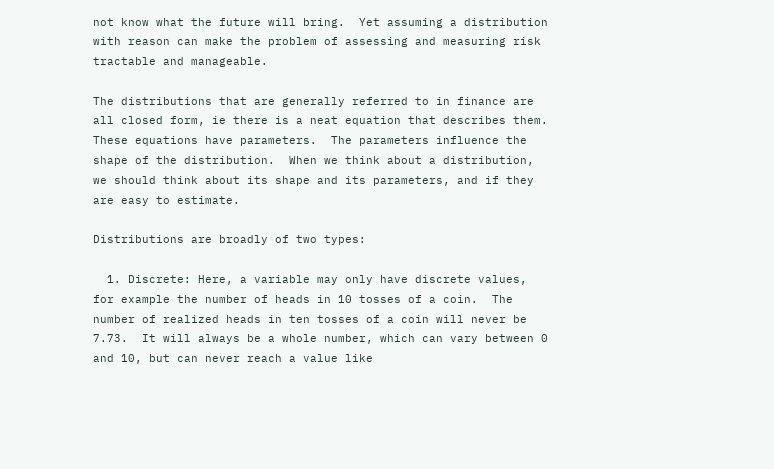not know what the future will bring.  Yet assuming a distribution with reason can make the problem of assessing and measuring risk tractable and manageable.

The distributions that are generally referred to in finance are all closed form, ie there is a neat equation that describes them.  These equations have parameters.  The parameters influence the shape of the distribution.  When we think about a distribution, we should think about its shape and its parameters, and if they are easy to estimate.

Distributions are broadly of two types:

  1. Discrete: Here, a variable may only have discrete values, for example the number of heads in 10 tosses of a coin.  The number of realized heads in ten tosses of a coin will never be 7.73.  It will always be a whole number, which can vary between 0 and 10, but can never reach a value like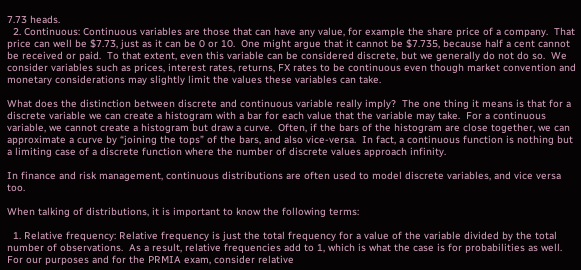7.73 heads.
  2. Continuous: Continuous variables are those that can have any value, for example the share price of a company.  That price can well be $7.73, just as it can be 0 or 10.  One might argue that it cannot be $7.735, because half a cent cannot be received or paid.  To that extent, even this variable can be considered discrete, but we generally do not do so.  We consider variables such as prices, interest rates, returns, FX rates to be continuous even though market convention and monetary considerations may slightly limit the values these variables can take.

What does the distinction between discrete and continuous variable really imply?  The one thing it means is that for a discrete variable we can create a histogram with a bar for each value that the variable may take.  For a continuous variable, we cannot create a histogram but draw a curve.  Often, if the bars of the histogram are close together, we can approximate a curve by “joining the tops” of the bars, and also vice-versa.  In fact, a continuous function is nothing but a limiting case of a discrete function where the number of discrete values approach infinity.

In finance and risk management, continuous distributions are often used to model discrete variables, and vice versa too.

When talking of distributions, it is important to know the following terms:

  1. Relative frequency: Relative frequency is just the total frequency for a value of the variable divided by the total number of observations.  As a result, relative frequencies add to 1, which is what the case is for probabilities as well.  For our purposes and for the PRMIA exam, consider relative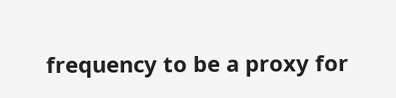frequency to be a proxy for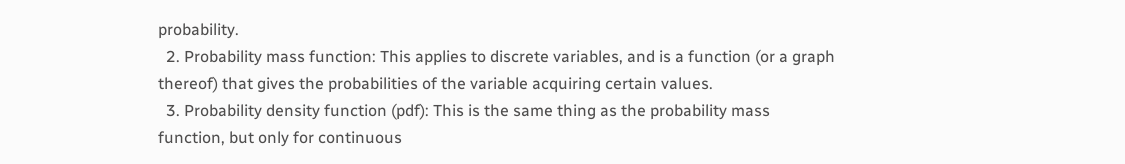probability.
  2. Probability mass function: This applies to discrete variables, and is a function (or a graph thereof) that gives the probabilities of the variable acquiring certain values.
  3. Probability density function (pdf): This is the same thing as the probability mass function, but only for continuous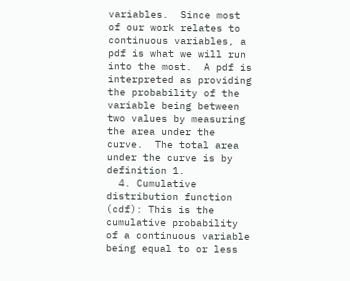variables.  Since most of our work relates to continuous variables, a pdf is what we will run into the most.  A pdf is interpreted as providing the probability of the variable being between two values by measuring the area under the curve.  The total area under the curve is by definition 1.
  4. Cumulative distribution function (cdf): This is the cumulative probability of a continuous variable being equal to or less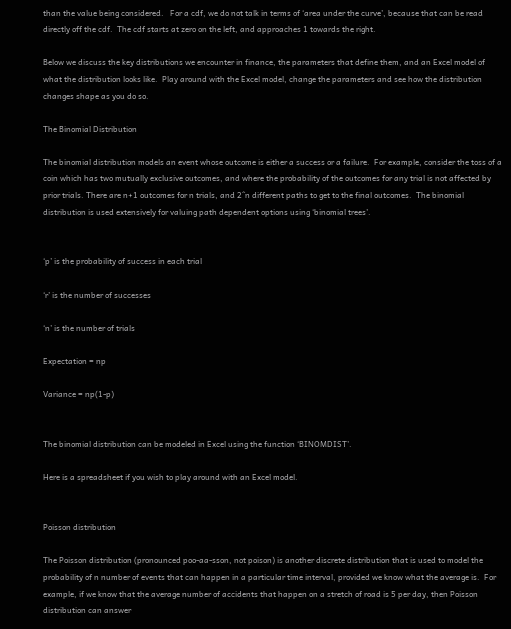than the value being considered.   For a cdf, we do not talk in terms of ‘area under the curve’, because that can be read directly off the cdf.  The cdf starts at zero on the left, and approaches 1 towards the right.

Below we discuss the key distributions we encounter in finance, the parameters that define them, and an Excel model of what the distribution looks like.  Play around with the Excel model, change the parameters and see how the distribution changes shape as you do so.

The Binomial Distribution

The binomial distribution models an event whose outcome is either a success or a failure.  For example, consider the toss of a coin which has two mutually exclusive outcomes, and where the probability of the outcomes for any trial is not affected by prior trials. There are n+1 outcomes for n trials, and 2^n different paths to get to the final outcomes.  The binomial distribution is used extensively for valuing path dependent options using ‘binomial trees’.


‘p’ is the probability of success in each trial

‘r’ is the number of successes

‘n’ is the number of trials

Expectation = np

Variance = np(1-p)


The binomial distribution can be modeled in Excel using the function ‘BINOMDIST’.

Here is a spreadsheet if you wish to play around with an Excel model.


Poisson distribution

The Poisson distribution (pronounced poo-aa-sson, not poison) is another discrete distribution that is used to model the probability of n number of events that can happen in a particular time interval, provided we know what the average is.  For example, if we know that the average number of accidents that happen on a stretch of road is 5 per day, then Poisson distribution can answer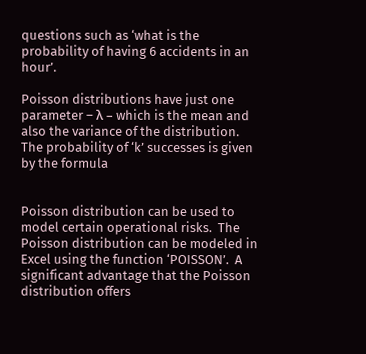questions such as ‘what is the probability of having 6 accidents in an hour’.

Poisson distributions have just one parameter – λ – which is the mean and also the variance of the distribution.  The probability of ‘k’ successes is given by the formula


Poisson distribution can be used to model certain operational risks.  The Poisson distribution can be modeled in Excel using the function ‘POISSON’.  A significant advantage that the Poisson distribution offers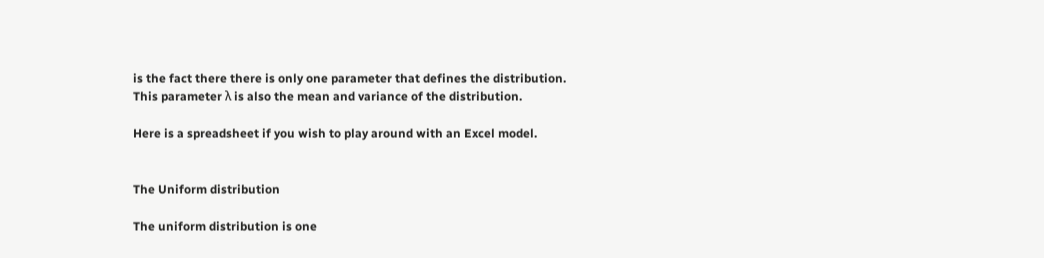is the fact there there is only one parameter that defines the distribution.  This parameter λ is also the mean and variance of the distribution.

Here is a spreadsheet if you wish to play around with an Excel model.


The Uniform distribution

The uniform distribution is one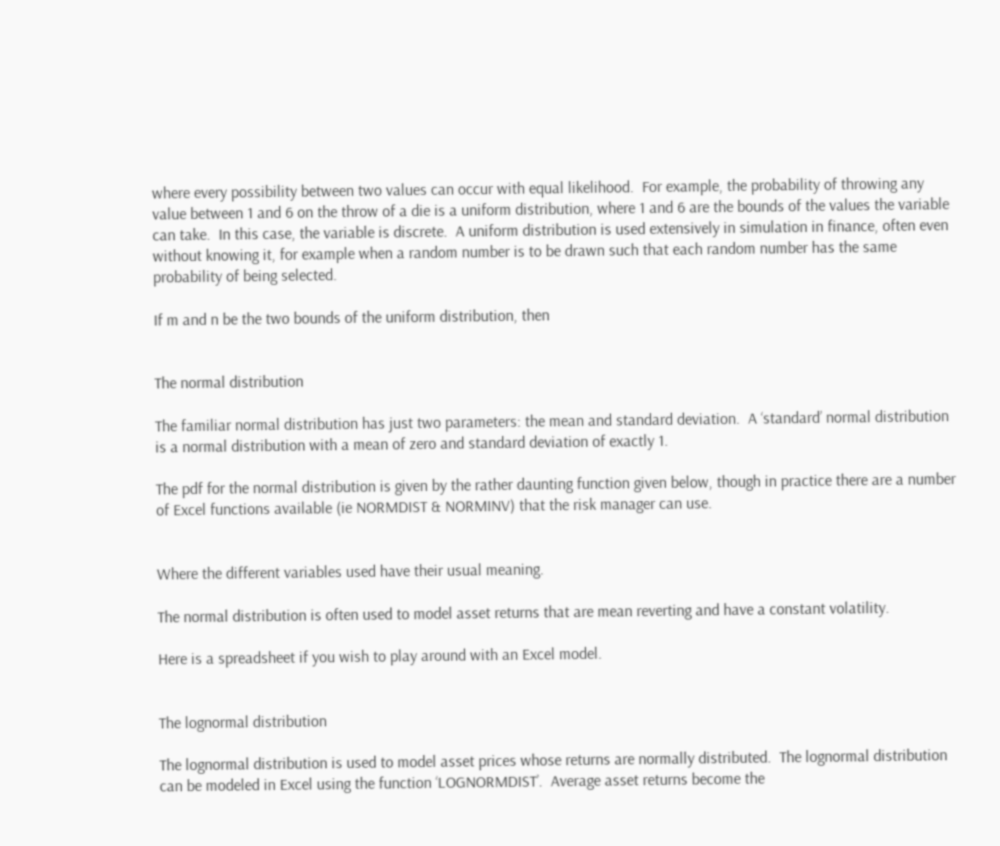where every possibility between two values can occur with equal likelihood.  For example, the probability of throwing any value between 1 and 6 on the throw of a die is a uniform distribution, where 1 and 6 are the bounds of the values the variable can take.  In this case, the variable is discrete.  A uniform distribution is used extensively in simulation in finance, often even without knowing it, for example when a random number is to be drawn such that each random number has the same probability of being selected.

If m and n be the two bounds of the uniform distribution, then


The normal distribution

The familiar normal distribution has just two parameters: the mean and standard deviation.  A ‘standard’ normal distribution is a normal distribution with a mean of zero and standard deviation of exactly 1.

The pdf for the normal distribution is given by the rather daunting function given below, though in practice there are a number of Excel functions available (ie NORMDIST & NORMINV) that the risk manager can use.


Where the different variables used have their usual meaning.

The normal distribution is often used to model asset returns that are mean reverting and have a constant volatility.

Here is a spreadsheet if you wish to play around with an Excel model.


The lognormal distribution

The lognormal distribution is used to model asset prices whose returns are normally distributed.  The lognormal distribution can be modeled in Excel using the function ‘LOGNORMDIST’.  Average asset returns become the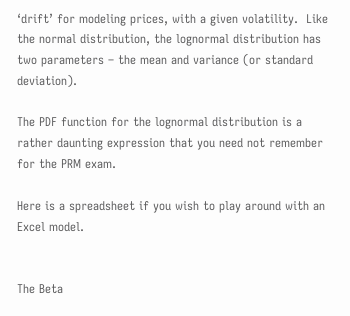‘drift’ for modeling prices, with a given volatility.  Like the normal distribution, the lognormal distribution has two parameters – the mean and variance (or standard deviation).

The PDF function for the lognormal distribution is a rather daunting expression that you need not remember for the PRM exam.

Here is a spreadsheet if you wish to play around with an Excel model.


The Beta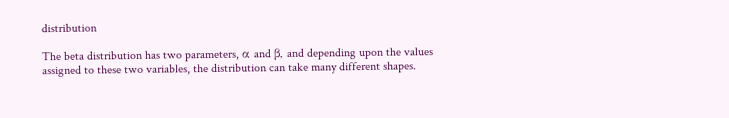distribution

The beta distribution has two parameters, α and β, and depending upon the values assigned to these two variables, the distribution can take many different shapes.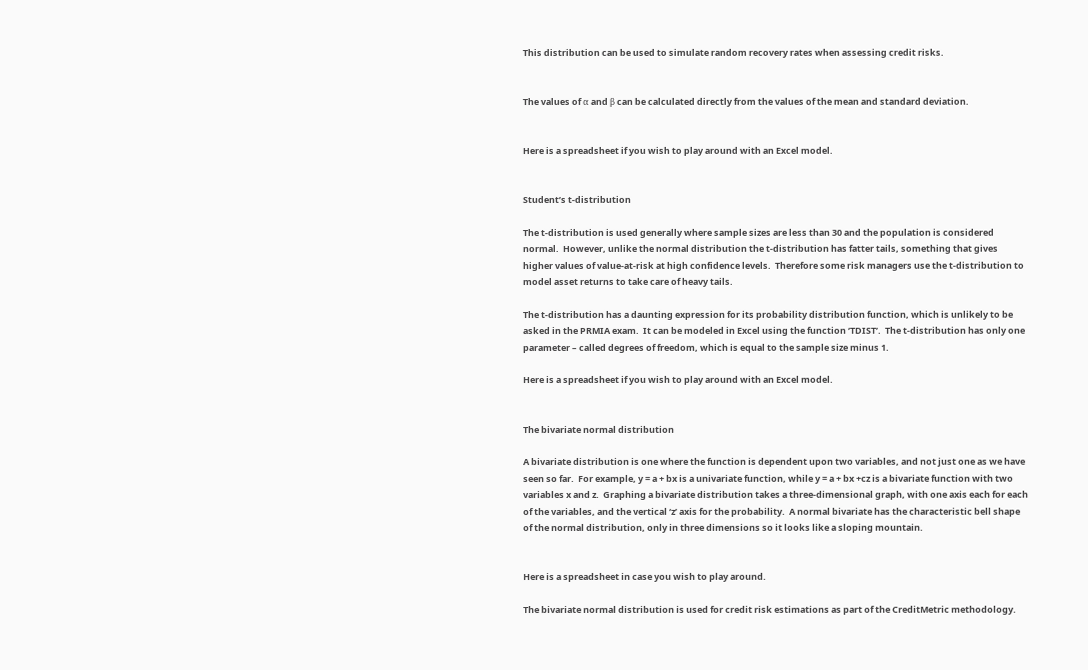This distribution can be used to simulate random recovery rates when assessing credit risks.


The values of α and β can be calculated directly from the values of the mean and standard deviation.


Here is a spreadsheet if you wish to play around with an Excel model.


Student’s t-distribution

The t-distribution is used generally where sample sizes are less than 30 and the population is considered normal.  However, unlike the normal distribution the t-distribution has fatter tails, something that gives higher values of value-at-risk at high confidence levels.  Therefore some risk managers use the t-distribution to model asset returns to take care of heavy tails.

The t-distribution has a daunting expression for its probability distribution function, which is unlikely to be asked in the PRMIA exam.  It can be modeled in Excel using the function ‘TDIST’.  The t-distribution has only one parameter – called degrees of freedom, which is equal to the sample size minus 1.

Here is a spreadsheet if you wish to play around with an Excel model.


The bivariate normal distribution

A bivariate distribution is one where the function is dependent upon two variables, and not just one as we have seen so far.  For example, y = a + bx is a univariate function, while y = a + bx +cz is a bivariate function with two variables x and z.  Graphing a bivariate distribution takes a three-dimensional graph, with one axis each for each of the variables, and the vertical ‘z’ axis for the probability.  A normal bivariate has the characteristic bell shape of the normal distribution, only in three dimensions so it looks like a sloping mountain.


Here is a spreadsheet in case you wish to play around.

The bivariate normal distribution is used for credit risk estimations as part of the CreditMetric methodology.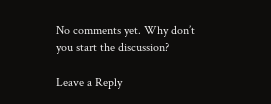No comments yet. Why don’t you start the discussion?

Leave a Reply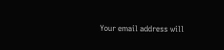Your email address will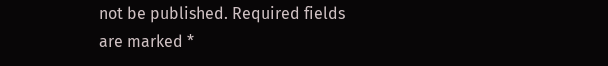not be published. Required fields are marked *